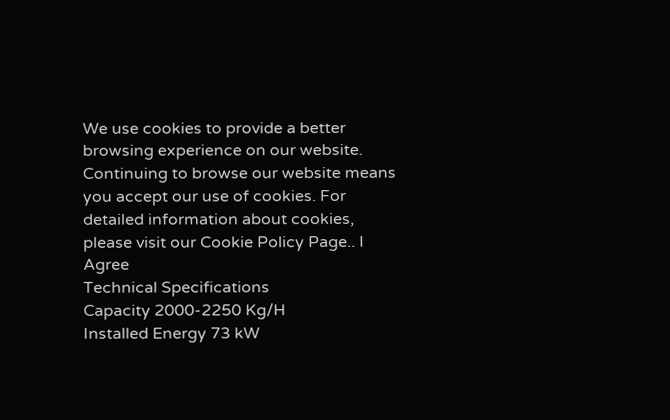We use cookies to provide a better browsing experience on our website. Continuing to browse our website means you accept our use of cookies. For detailed information about cookies, please visit our Cookie Policy Page.. I Agree
Technical Specifications
Capacity 2000-2250 Kg/H
Installed Energy 73 kW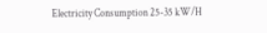Electricity Consumption 25-35 kW/H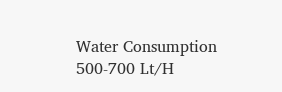Water Consumption 500-700 Lt/H